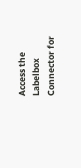Access the Labelbox Connector for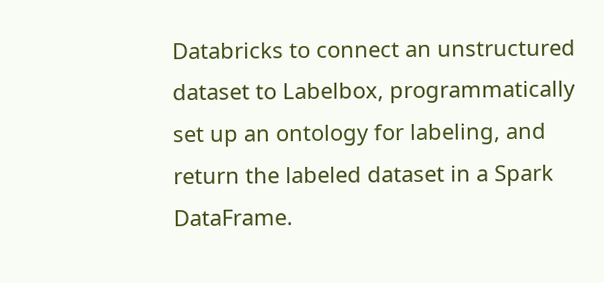Databricks to connect an unstructured dataset to Labelbox, programmatically set up an ontology for labeling, and return the labeled dataset in a Spark DataFrame.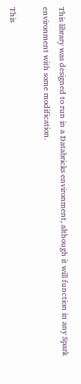This library was designed to run in a Databricks environment, although it will function in any Spark environment with some modification.

This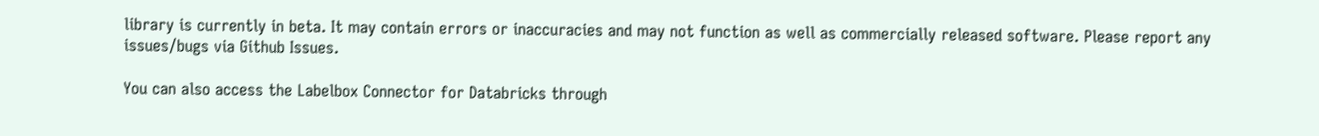library is currently in beta. It may contain errors or inaccuracies and may not function as well as commercially released software. Please report any issues/bugs via Github Issues.

You can also access the Labelbox Connector for Databricks through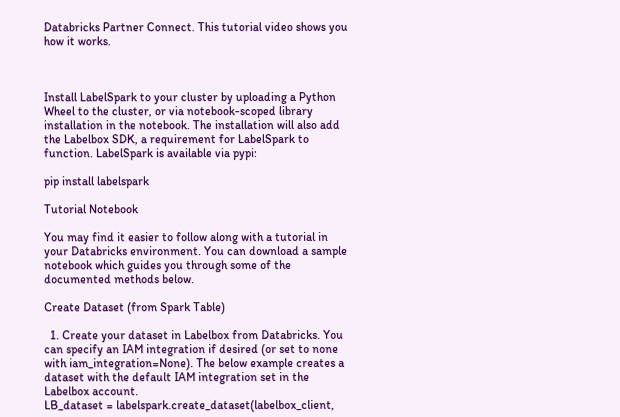Databricks Partner Connect. This tutorial video shows you how it works.



Install LabelSpark to your cluster by uploading a Python Wheel to the cluster, or via notebook-scoped library installation in the notebook. The installation will also add the Labelbox SDK, a requirement for LabelSpark to function. LabelSpark is available via pypi:

pip install labelspark

Tutorial Notebook

You may find it easier to follow along with a tutorial in your Databricks environment. You can download a sample notebook which guides you through some of the documented methods below.

Create Dataset (from Spark Table)

  1. Create your dataset in Labelbox from Databricks. You can specify an IAM integration if desired (or set to none with iam_integration=None). The below example creates a dataset with the default IAM integration set in the Labelbox account.
LB_dataset = labelspark.create_dataset(labelbox_client,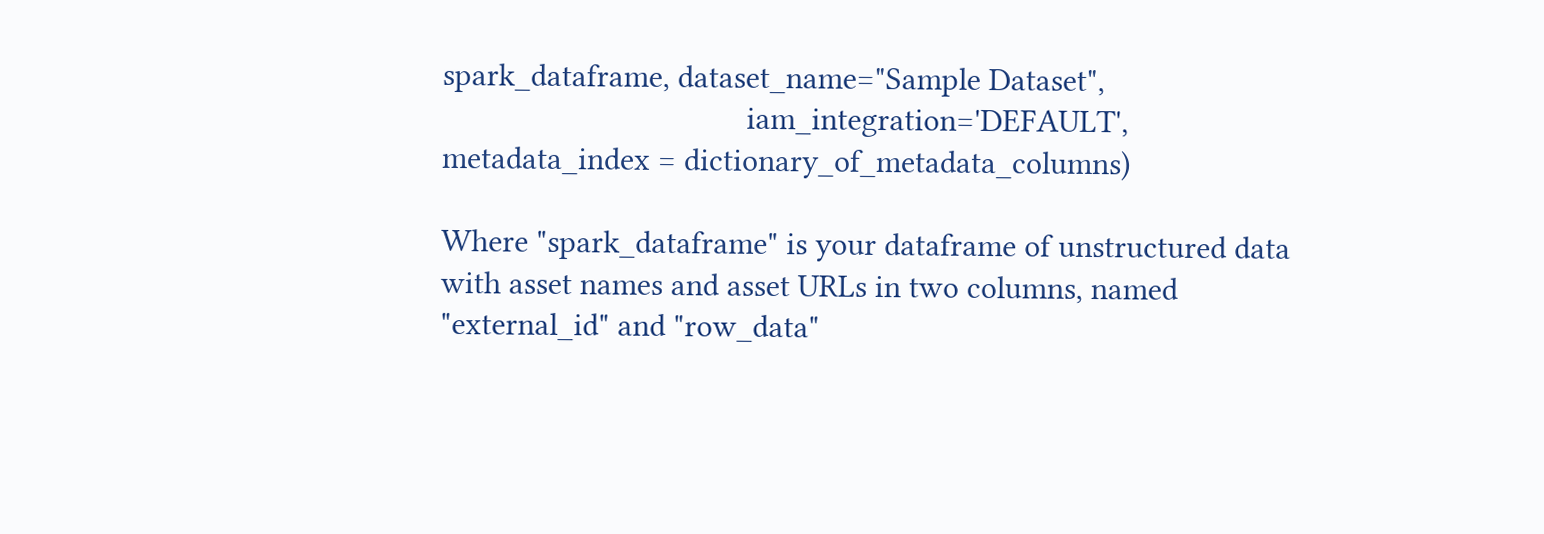spark_dataframe, dataset_name="Sample Dataset",
                                      iam_integration='DEFAULT', metadata_index = dictionary_of_metadata_columns)

Where "spark_dataframe" is your dataframe of unstructured data with asset names and asset URLs in two columns, named "external_id" and "row_data"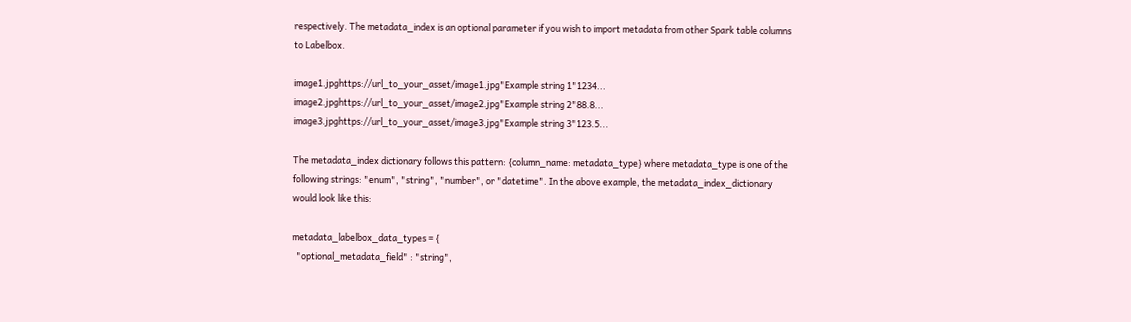respectively. The metadata_index is an optional parameter if you wish to import metadata from other Spark table columns to Labelbox.

image1.jpghttps://url_to_your_asset/image1.jpg"Example string 1"1234...
image2.jpghttps://url_to_your_asset/image2.jpg"Example string 2"88.8...
image3.jpghttps://url_to_your_asset/image3.jpg"Example string 3"123.5...

The metadata_index dictionary follows this pattern: {column_name: metadata_type} where metadata_type is one of the following strings: "enum", "string", "number", or "datetime". In the above example, the metadata_index_dictionary would look like this:

metadata_labelbox_data_types = {
  "optional_metadata_field" : "string",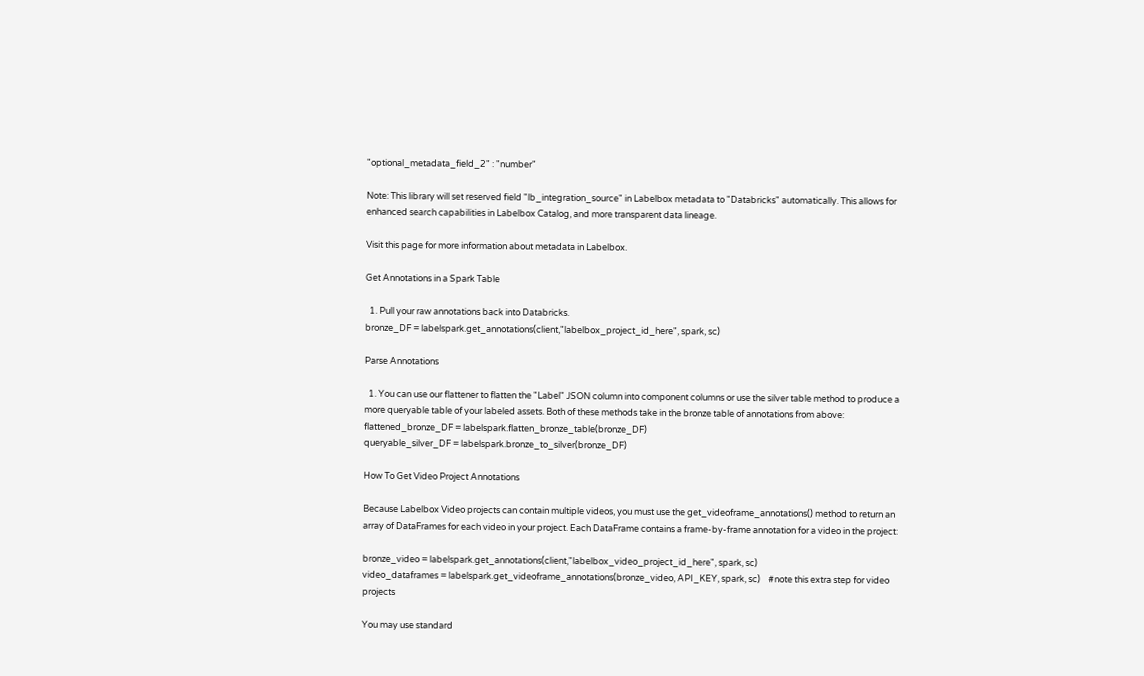"optional_metadata_field_2" : "number"

Note: This library will set reserved field "lb_integration_source" in Labelbox metadata to "Databricks" automatically. This allows for enhanced search capabilities in Labelbox Catalog, and more transparent data lineage.

Visit this page for more information about metadata in Labelbox.

Get Annotations in a Spark Table

  1. Pull your raw annotations back into Databricks.
bronze_DF = labelspark.get_annotations(client,"labelbox_project_id_here", spark, sc)

Parse Annotations

  1. You can use our flattener to flatten the "Label" JSON column into component columns or use the silver table method to produce a more queryable table of your labeled assets. Both of these methods take in the bronze table of annotations from above:
flattened_bronze_DF = labelspark.flatten_bronze_table(bronze_DF)
queryable_silver_DF = labelspark.bronze_to_silver(bronze_DF)

How To Get Video Project Annotations

Because Labelbox Video projects can contain multiple videos, you must use the get_videoframe_annotations() method to return an array of DataFrames for each video in your project. Each DataFrame contains a frame-by-frame annotation for a video in the project:

bronze_video = labelspark.get_annotations(client,"labelbox_video_project_id_here", spark, sc)
video_dataframes = labelspark.get_videoframe_annotations(bronze_video, API_KEY, spark, sc)    #note this extra step for video projects

You may use standard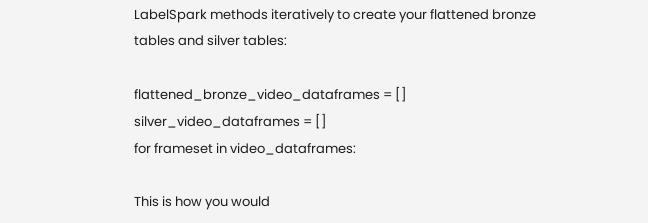LabelSpark methods iteratively to create your flattened bronze tables and silver tables:

flattened_bronze_video_dataframes = []
silver_video_dataframes = []
for frameset in video_dataframes:

This is how you would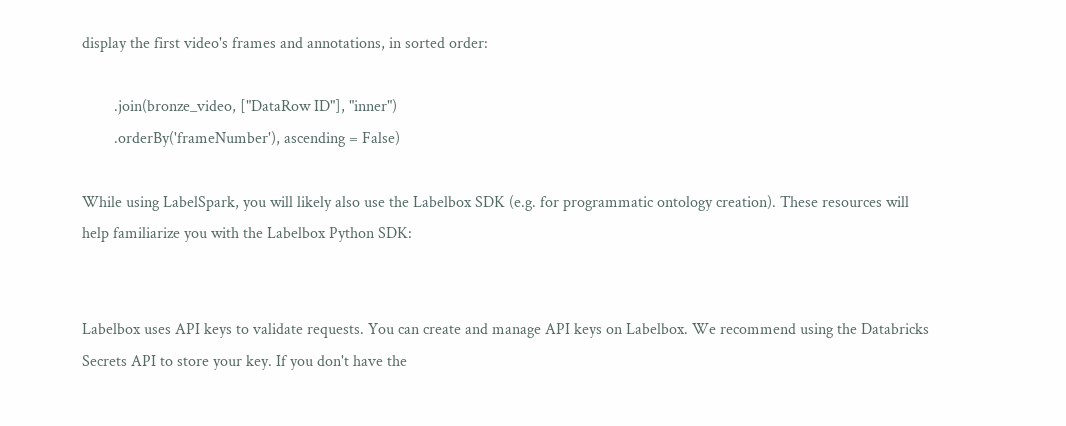display the first video's frames and annotations, in sorted order:

        .join(bronze_video, ["DataRow ID"], "inner")
        .orderBy('frameNumber'), ascending = False)

While using LabelSpark, you will likely also use the Labelbox SDK (e.g. for programmatic ontology creation). These resources will help familiarize you with the Labelbox Python SDK:


Labelbox uses API keys to validate requests. You can create and manage API keys on Labelbox. We recommend using the Databricks Secrets API to store your key. If you don't have the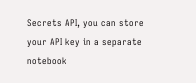Secrets API, you can store your API key in a separate notebook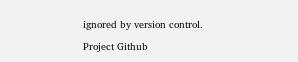ignored by version control.

Project Github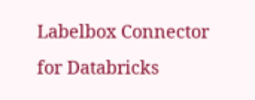Labelbox Connector for Databricks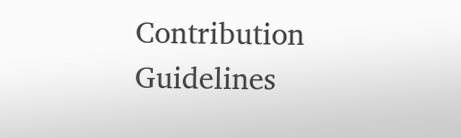Contribution Guidelines